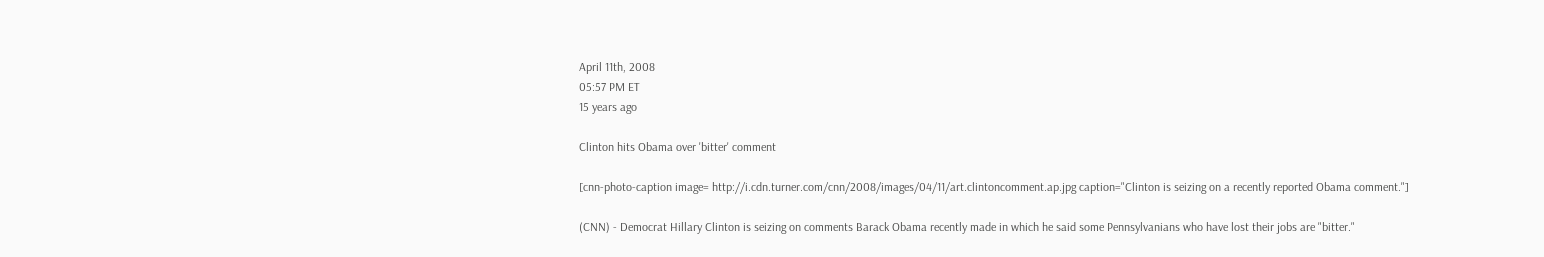April 11th, 2008
05:57 PM ET
15 years ago

Clinton hits Obama over 'bitter' comment

[cnn-photo-caption image= http://i.cdn.turner.com/cnn/2008/images/04/11/art.clintoncomment.ap.jpg caption="Clinton is seizing on a recently reported Obama comment."]

(CNN) - Democrat Hillary Clinton is seizing on comments Barack Obama recently made in which he said some Pennsylvanians who have lost their jobs are "bitter."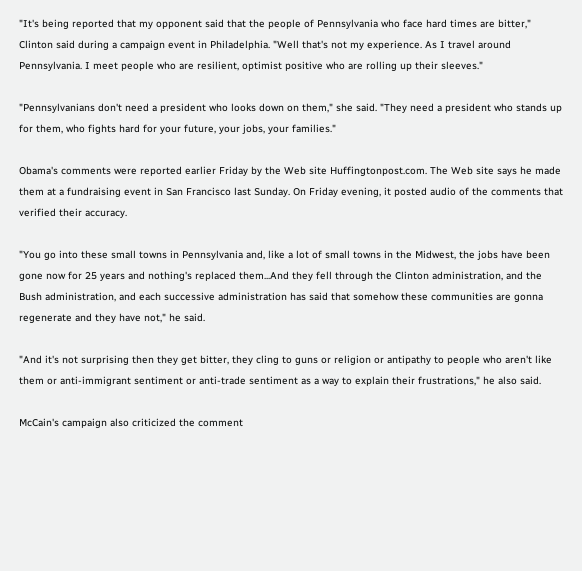"It's being reported that my opponent said that the people of Pennsylvania who face hard times are bitter," Clinton said during a campaign event in Philadelphia. "Well that's not my experience. As I travel around Pennsylvania. I meet people who are resilient, optimist positive who are rolling up their sleeves."

"Pennsylvanians don't need a president who looks down on them," she said. "They need a president who stands up for them, who fights hard for your future, your jobs, your families."

Obama's comments were reported earlier Friday by the Web site Huffingtonpost.com. The Web site says he made them at a fundraising event in San Francisco last Sunday. On Friday evening, it posted audio of the comments that verified their accuracy.

"You go into these small towns in Pennsylvania and, like a lot of small towns in the Midwest, the jobs have been gone now for 25 years and nothing's replaced them...And they fell through the Clinton administration, and the Bush administration, and each successive administration has said that somehow these communities are gonna regenerate and they have not," he said.

"And it's not surprising then they get bitter, they cling to guns or religion or antipathy to people who aren't like them or anti-immigrant sentiment or anti-trade sentiment as a way to explain their frustrations," he also said.

McCain's campaign also criticized the comment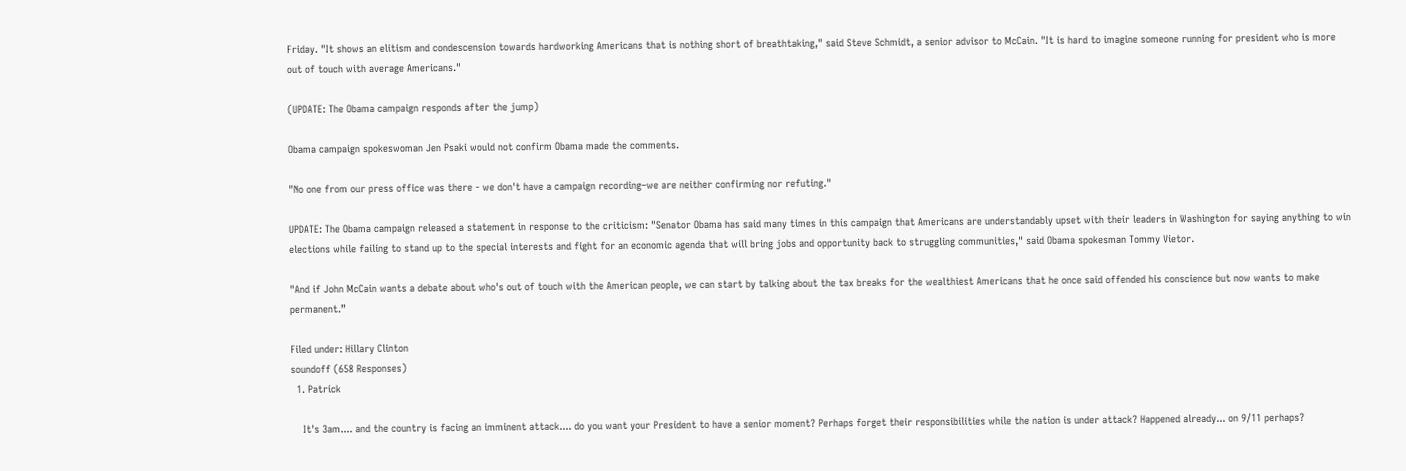Friday. "It shows an elitism and condescension towards hardworking Americans that is nothing short of breathtaking," said Steve Schmidt, a senior advisor to McCain. "It is hard to imagine someone running for president who is more out of touch with average Americans."

(UPDATE: The Obama campaign responds after the jump)

Obama campaign spokeswoman Jen Psaki would not confirm Obama made the comments.

"No one from our press office was there - we don't have a campaign recording–we are neither confirming nor refuting."

UPDATE: The Obama campaign released a statement in response to the criticism: "Senator Obama has said many times in this campaign that Americans are understandably upset with their leaders in Washington for saying anything to win elections while failing to stand up to the special interests and fight for an economic agenda that will bring jobs and opportunity back to struggling communities," said Obama spokesman Tommy Vietor.

"And if John McCain wants a debate about who's out of touch with the American people, we can start by talking about the tax breaks for the wealthiest Americans that he once said offended his conscience but now wants to make permanent.”

Filed under: Hillary Clinton
soundoff (658 Responses)
  1. Patrick

    It's 3am.... and the country is facing an imminent attack.... do you want your President to have a senior moment? Perhaps forget their responsibilities while the nation is under attack? Happened already... on 9/11 perhaps?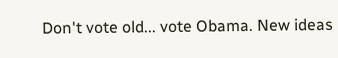Don't vote old... vote Obama. New ideas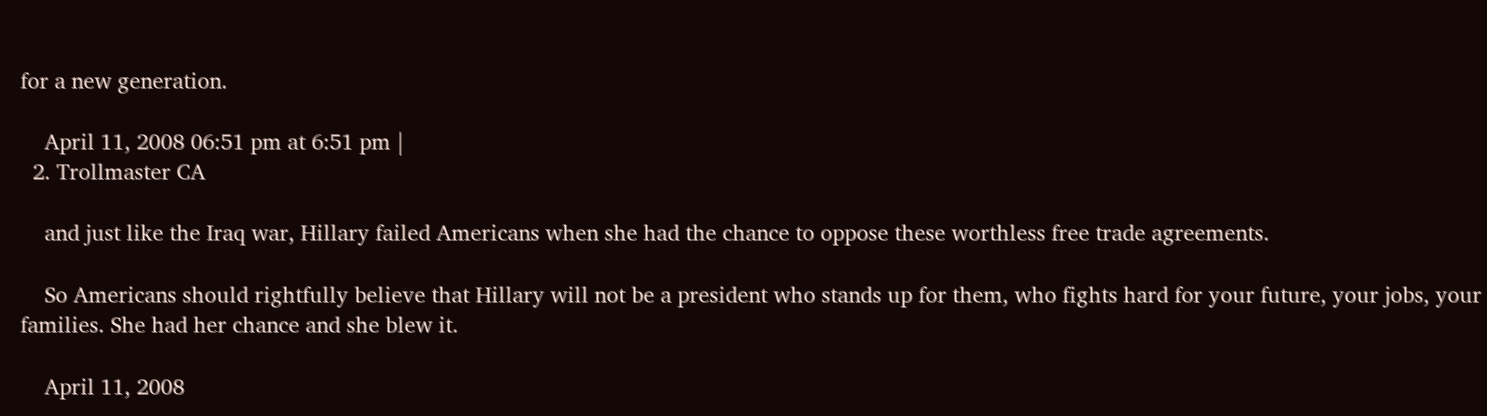for a new generation.

    April 11, 2008 06:51 pm at 6:51 pm |
  2. Trollmaster CA

    and just like the Iraq war, Hillary failed Americans when she had the chance to oppose these worthless free trade agreements.

    So Americans should rightfully believe that Hillary will not be a president who stands up for them, who fights hard for your future, your jobs, your families. She had her chance and she blew it.

    April 11, 2008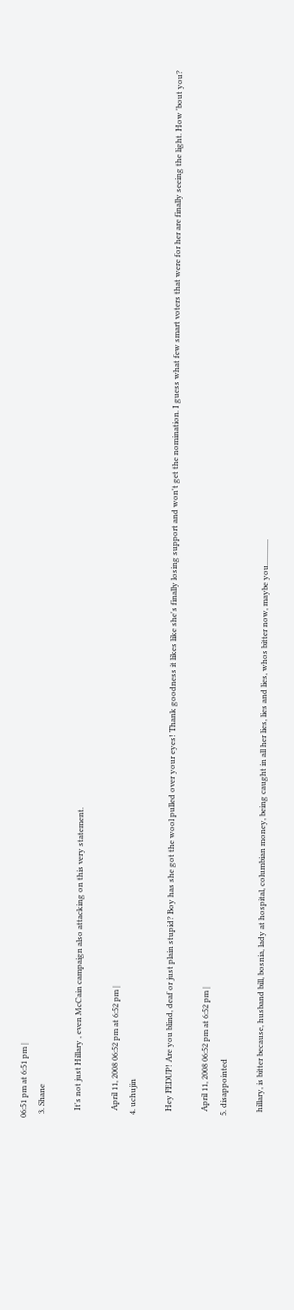06:51 pm at 6:51 pm |
  3. Shane

    It's not just Hillary , even McCain campaign also attacking on this very statement.

    April 11, 2008 06:52 pm at 6:52 pm |
  4. uchujin

    Hey FEDUP! Are you blind, deaf or just plain stupid? Boy has she got the wool pulled over your eyes! Thank goodness it likes like she's finally losing support and won't get the nomination. I guess what few smart voters that were for her are finally seeing the light. How 'bout you?

    April 11, 2008 06:52 pm at 6:52 pm |
  5. disappointed

    hillary, is bitter because, husband bill, bosnia, lady at hospital, columbian money, being caught in all her lies, lies and lies, whos bitter now, maybe you.............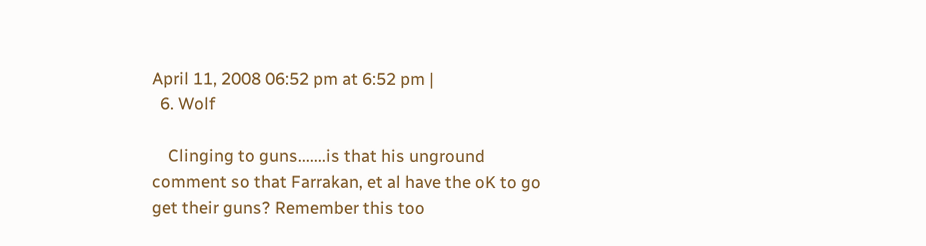April 11, 2008 06:52 pm at 6:52 pm |
  6. Wolf

    Clinging to guns.......is that his unground comment so that Farrakan, et al have the oK to go get their guns? Remember this too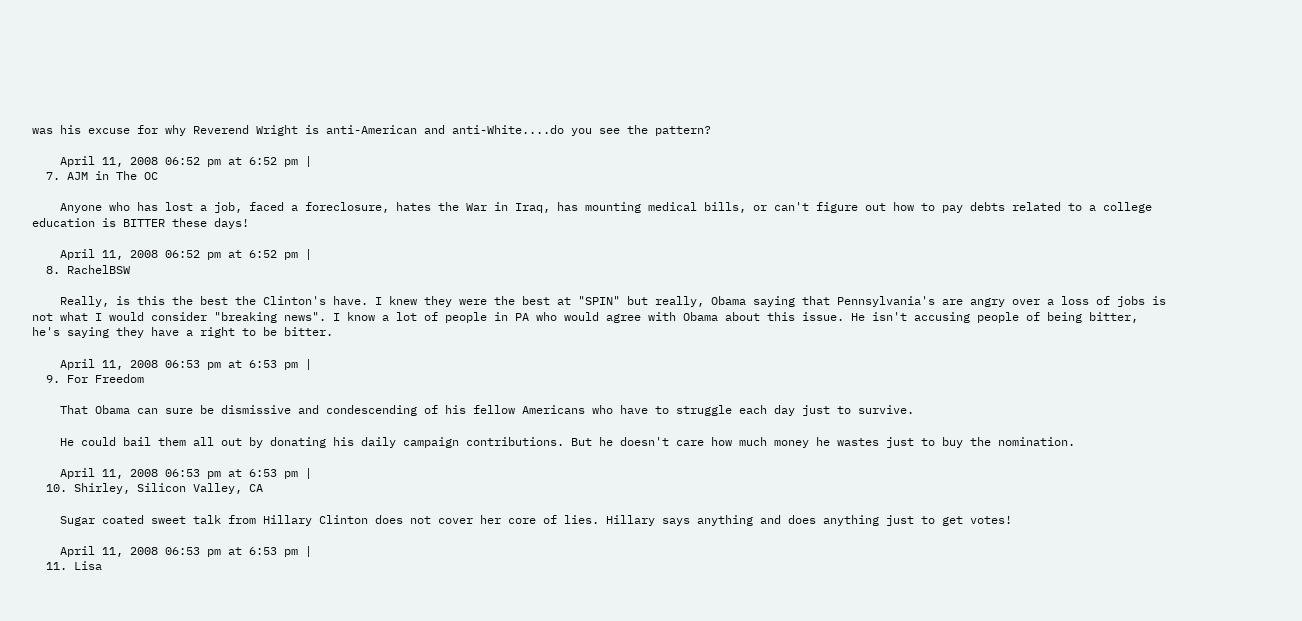was his excuse for why Reverend Wright is anti-American and anti-White....do you see the pattern?

    April 11, 2008 06:52 pm at 6:52 pm |
  7. AJM in The OC

    Anyone who has lost a job, faced a foreclosure, hates the War in Iraq, has mounting medical bills, or can't figure out how to pay debts related to a college education is BITTER these days!

    April 11, 2008 06:52 pm at 6:52 pm |
  8. RachelBSW

    Really, is this the best the Clinton's have. I knew they were the best at "SPIN" but really, Obama saying that Pennsylvania's are angry over a loss of jobs is not what I would consider "breaking news". I know a lot of people in PA who would agree with Obama about this issue. He isn't accusing people of being bitter, he's saying they have a right to be bitter.

    April 11, 2008 06:53 pm at 6:53 pm |
  9. For Freedom

    That Obama can sure be dismissive and condescending of his fellow Americans who have to struggle each day just to survive.

    He could bail them all out by donating his daily campaign contributions. But he doesn't care how much money he wastes just to buy the nomination.

    April 11, 2008 06:53 pm at 6:53 pm |
  10. Shirley, Silicon Valley, CA

    Sugar coated sweet talk from Hillary Clinton does not cover her core of lies. Hillary says anything and does anything just to get votes!

    April 11, 2008 06:53 pm at 6:53 pm |
  11. Lisa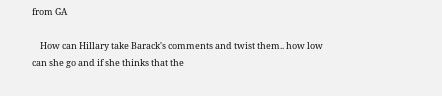from GA

    How can Hillary take Barack's comments and twist them.. how low can she go and if she thinks that the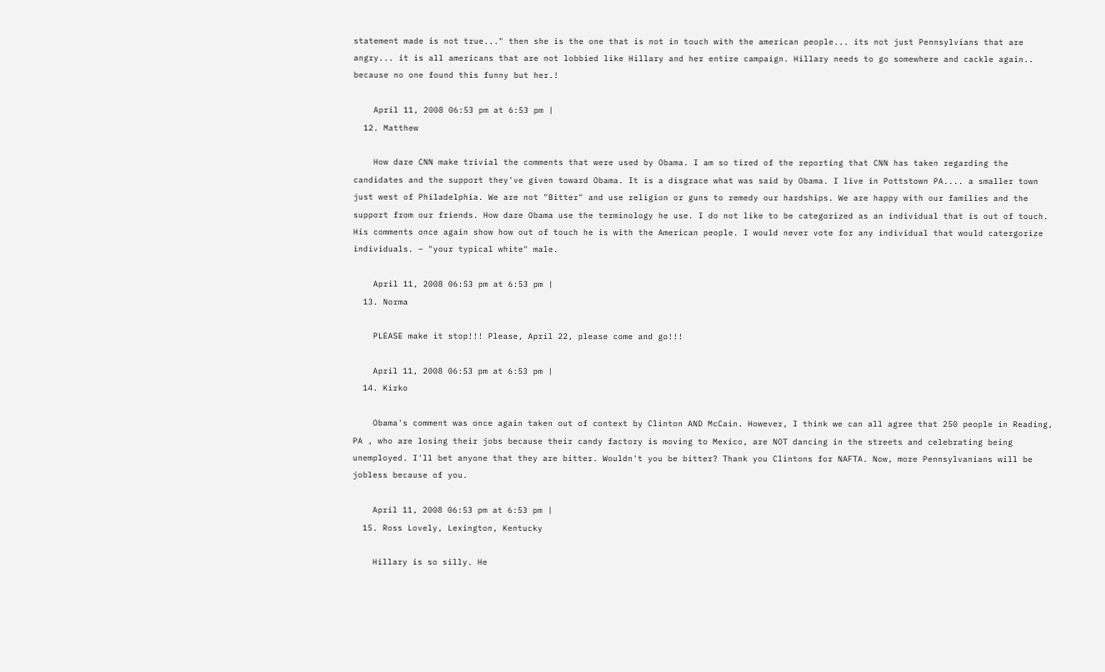statement made is not true..." then she is the one that is not in touch with the american people... its not just Pennsylvians that are angry... it is all americans that are not lobbied like Hillary and her entire campaign. Hillary needs to go somewhere and cackle again.. because no one found this funny but her.!

    April 11, 2008 06:53 pm at 6:53 pm |
  12. Matthew

    How dare CNN make trivial the comments that were used by Obama. I am so tired of the reporting that CNN has taken regarding the candidates and the support they've given toward Obama. It is a disgrace what was said by Obama. I live in Pottstown PA.... a smaller town just west of Philadelphia. We are not "Bitter" and use religion or guns to remedy our hardships. We are happy with our families and the support from our friends. How dare Obama use the terminology he use. I do not like to be categorized as an individual that is out of touch. His comments once again show how out of touch he is with the American people. I would never vote for any individual that would catergorize individuals. – "your typical white" male.

    April 11, 2008 06:53 pm at 6:53 pm |
  13. Norma

    PLEASE make it stop!!! Please, April 22, please come and go!!!

    April 11, 2008 06:53 pm at 6:53 pm |
  14. Kirko

    Obama's comment was once again taken out of context by Clinton AND McCain. However, I think we can all agree that 250 people in Reading, PA , who are losing their jobs because their candy factory is moving to Mexico, are NOT dancing in the streets and celebrating being unemployed. I'll bet anyone that they are bitter. Wouldn't you be bitter? Thank you Clintons for NAFTA. Now, more Pennsylvanians will be jobless because of you.

    April 11, 2008 06:53 pm at 6:53 pm |
  15. Ross Lovely, Lexington, Kentucky

    Hillary is so silly. He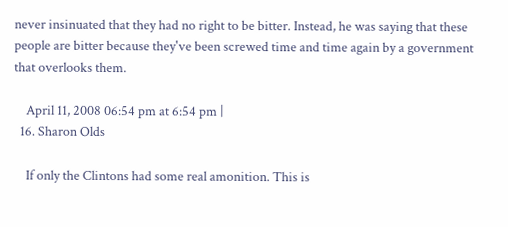never insinuated that they had no right to be bitter. Instead, he was saying that these people are bitter because they've been screwed time and time again by a government that overlooks them.

    April 11, 2008 06:54 pm at 6:54 pm |
  16. Sharon Olds

    If only the Clintons had some real amonition. This is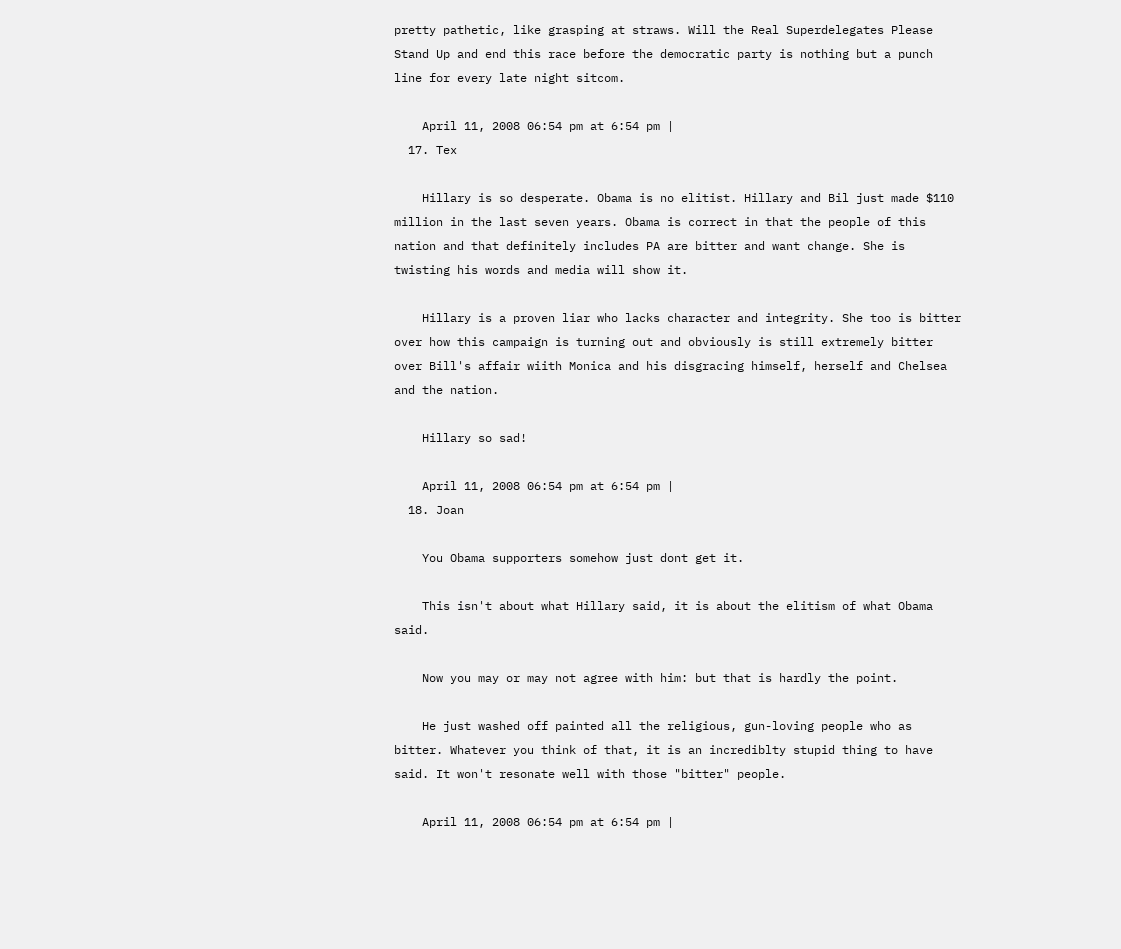pretty pathetic, like grasping at straws. Will the Real Superdelegates Please Stand Up and end this race before the democratic party is nothing but a punch line for every late night sitcom.

    April 11, 2008 06:54 pm at 6:54 pm |
  17. Tex

    Hillary is so desperate. Obama is no elitist. Hillary and Bil just made $110 million in the last seven years. Obama is correct in that the people of this nation and that definitely includes PA are bitter and want change. She is twisting his words and media will show it.

    Hillary is a proven liar who lacks character and integrity. She too is bitter over how this campaign is turning out and obviously is still extremely bitter over Bill's affair wiith Monica and his disgracing himself, herself and Chelsea and the nation.

    Hillary so sad!

    April 11, 2008 06:54 pm at 6:54 pm |
  18. Joan

    You Obama supporters somehow just dont get it.

    This isn't about what Hillary said, it is about the elitism of what Obama said.

    Now you may or may not agree with him: but that is hardly the point.

    He just washed off painted all the religious, gun-loving people who as bitter. Whatever you think of that, it is an incrediblty stupid thing to have said. It won't resonate well with those "bitter" people.

    April 11, 2008 06:54 pm at 6:54 pm |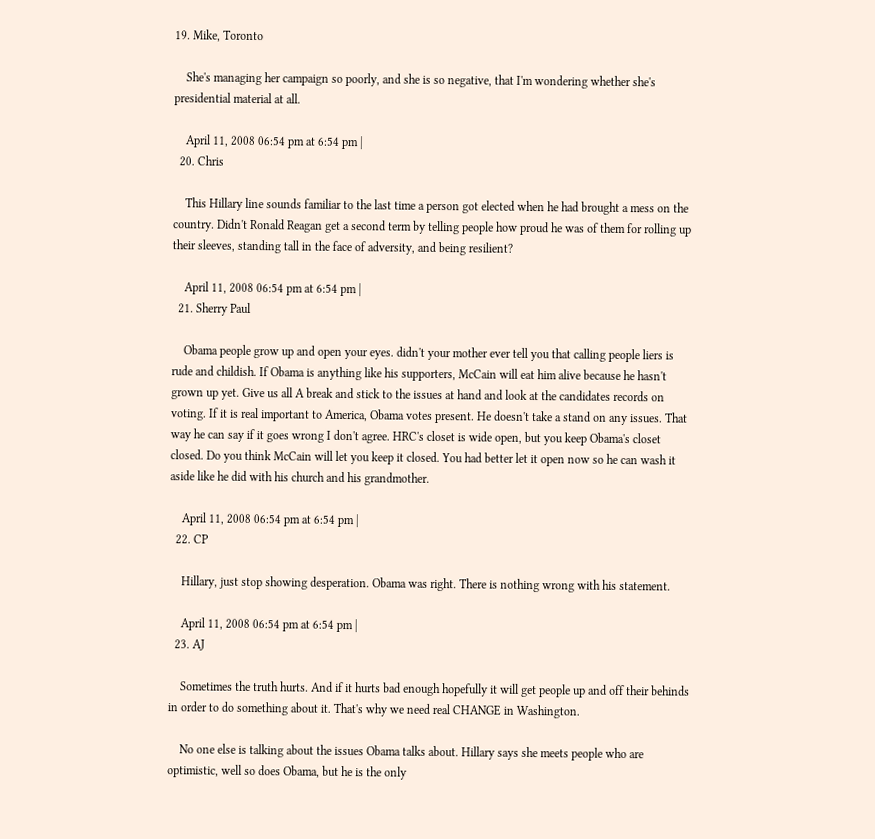19. Mike, Toronto

    She's managing her campaign so poorly, and she is so negative, that I'm wondering whether she's presidential material at all.

    April 11, 2008 06:54 pm at 6:54 pm |
  20. Chris

    This Hillary line sounds familiar to the last time a person got elected when he had brought a mess on the country. Didn't Ronald Reagan get a second term by telling people how proud he was of them for rolling up their sleeves, standing tall in the face of adversity, and being resilient?

    April 11, 2008 06:54 pm at 6:54 pm |
  21. Sherry Paul

    Obama people grow up and open your eyes. didn't your mother ever tell you that calling people liers is rude and childish. If Obama is anything like his supporters, McCain will eat him alive because he hasn't grown up yet. Give us all A break and stick to the issues at hand and look at the candidates records on voting. If it is real important to America, Obama votes present. He doesn't take a stand on any issues. That way he can say if it goes wrong I don't agree. HRC's closet is wide open, but you keep Obama's closet closed. Do you think McCain will let you keep it closed. You had better let it open now so he can wash it aside like he did with his church and his grandmother.

    April 11, 2008 06:54 pm at 6:54 pm |
  22. CP

    Hillary, just stop showing desperation. Obama was right. There is nothing wrong with his statement.

    April 11, 2008 06:54 pm at 6:54 pm |
  23. AJ

    Sometimes the truth hurts. And if it hurts bad enough hopefully it will get people up and off their behinds in order to do something about it. That's why we need real CHANGE in Washington.

    No one else is talking about the issues Obama talks about. Hillary says she meets people who are optimistic, well so does Obama, but he is the only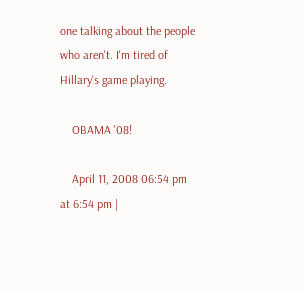one talking about the people who aren't. I'm tired of Hillary's game playing.

    OBAMA '08!

    April 11, 2008 06:54 pm at 6:54 pm |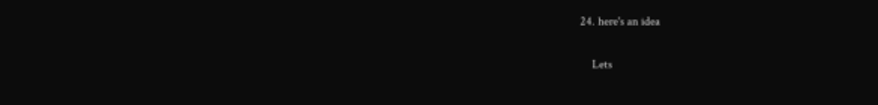24. here's an idea

    Lets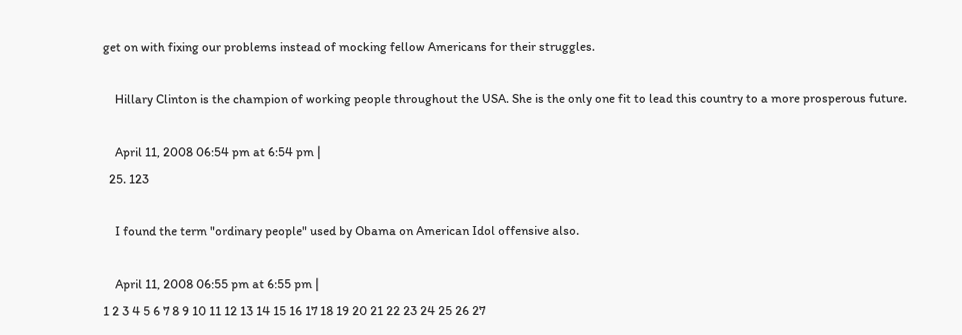get on with fixing our problems instead of mocking fellow Americans for their struggles.

    Hillary Clinton is the champion of working people throughout the USA. She is the only one fit to lead this country to a more prosperous future.

    April 11, 2008 06:54 pm at 6:54 pm |
  25. 123

    I found the term "ordinary people" used by Obama on American Idol offensive also.

    April 11, 2008 06:55 pm at 6:55 pm |
1 2 3 4 5 6 7 8 9 10 11 12 13 14 15 16 17 18 19 20 21 22 23 24 25 26 27